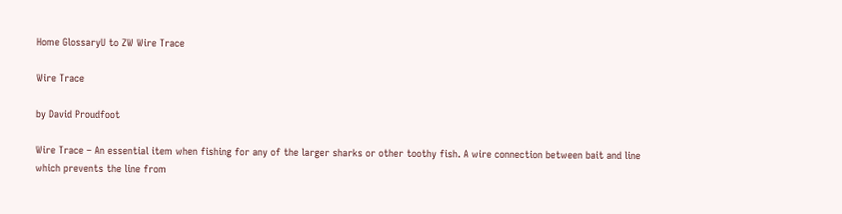Home GlossaryU to ZW Wire Trace

Wire Trace

by David Proudfoot

Wire Trace – An essential item when fishing for any of the larger sharks or other toothy fish. A wire connection between bait and line which prevents the line from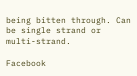being bitten through. Can be single strand or multi-strand.

Facebook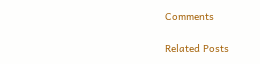Comments

Related Posts